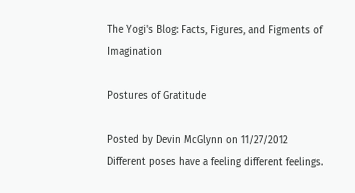The Yogi's Blog: Facts, Figures, and Figments of Imagination

Postures of Gratitude

Posted by Devin McGlynn on 11/27/2012
Different poses have a feeling different feelings.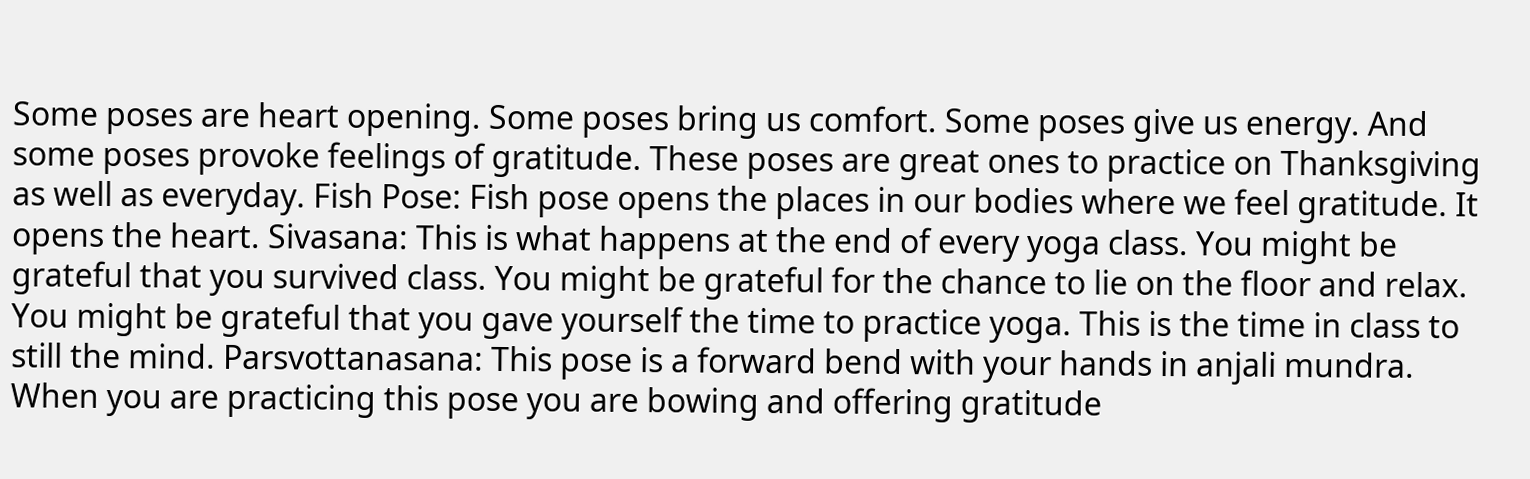Some poses are heart opening. Some poses bring us comfort. Some poses give us energy. And some poses provoke feelings of gratitude. These poses are great ones to practice on Thanksgiving as well as everyday. Fish Pose: Fish pose opens the places in our bodies where we feel gratitude. It opens the heart. Sivasana: This is what happens at the end of every yoga class. You might be grateful that you survived class. You might be grateful for the chance to lie on the floor and relax. You might be grateful that you gave yourself the time to practice yoga. This is the time in class to still the mind. Parsvottanasana: This pose is a forward bend with your hands in anjali mundra. When you are practicing this pose you are bowing and offering gratitude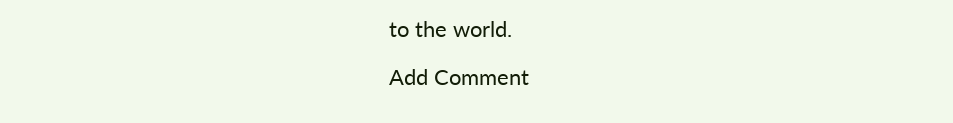to the world.

Add Comment